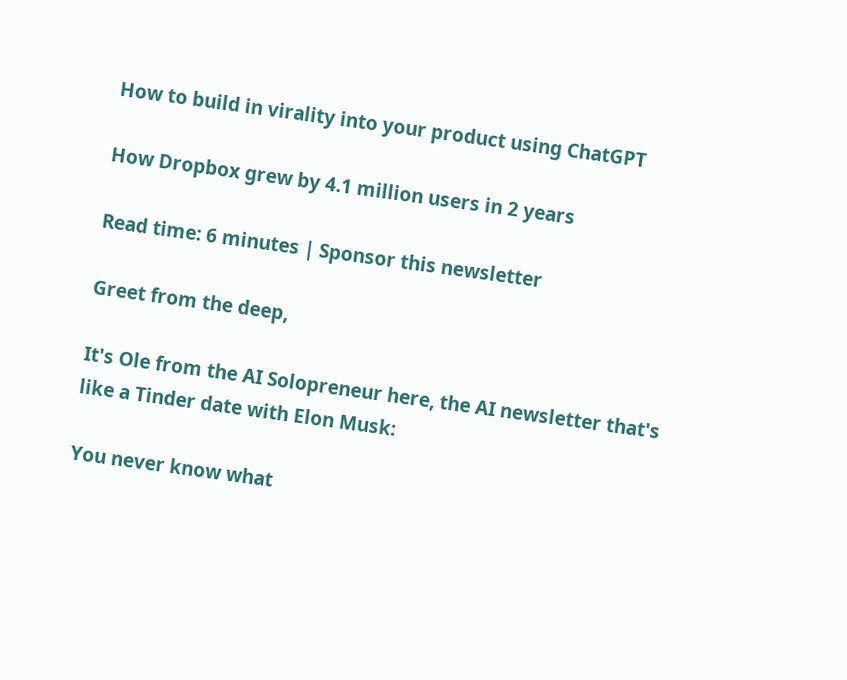How to build in virality into your product using ChatGPT

How Dropbox grew by 4.1 million users in 2 years

Read time: 6 minutes | Sponsor this newsletter

Greet from the deep,

It's Ole from the AI Solopreneur here, the AI newsletter that's like a Tinder date with Elon Musk:

You never know what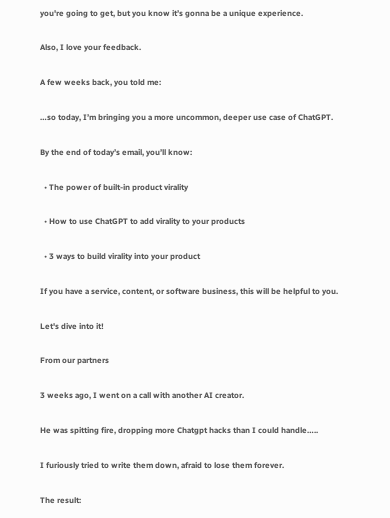you're going to get, but you know it’s gonna be a unique experience.

Also, I love your feedback.

A few weeks back, you told me:

…so today, I’m bringing you a more uncommon, deeper use case of ChatGPT.

By the end of today’s email, you’ll know:

  • The power of built-in product virality

  • How to use ChatGPT to add virality to your products

  • 3 ways to build virality into your product

If you have a service, content, or software business, this will be helpful to you.

Let's dive into it!

From our partners

3 weeks ago, I went on a call with another AI creator.

He was spitting fire, dropping more Chatgpt hacks than I could handle…..

I furiously tried to write them down, afraid to lose them forever.

The result: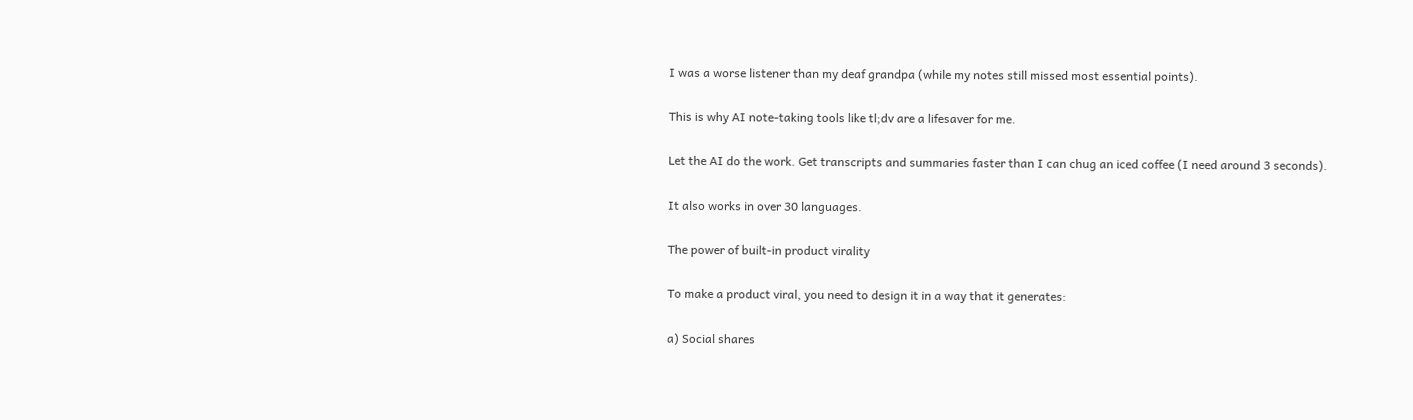I was a worse listener than my deaf grandpa (while my notes still missed most essential points).

This is why AI note-taking tools like tl;dv are a lifesaver for me.

Let the AI do the work. Get transcripts and summaries faster than I can chug an iced coffee (I need around 3 seconds).

It also works in over 30 languages.

The power of built-in product virality

To make a product viral, you need to design it in a way that it generates:

a) Social shares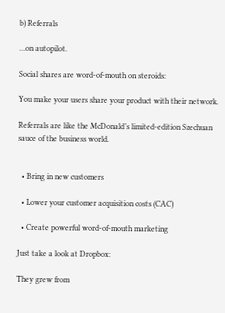b) Referrals

…on autopilot.

Social shares are word-of-mouth on steroids:

You make your users share your product with their network.

Referrals are like the McDonald’s limited-edition Szechuan sauce of the business world.


  • Bring in new customers

  • Lower your customer acquisition costs (CAC)

  • Create powerful word-of-mouth marketing

Just take a look at Dropbox:

They grew from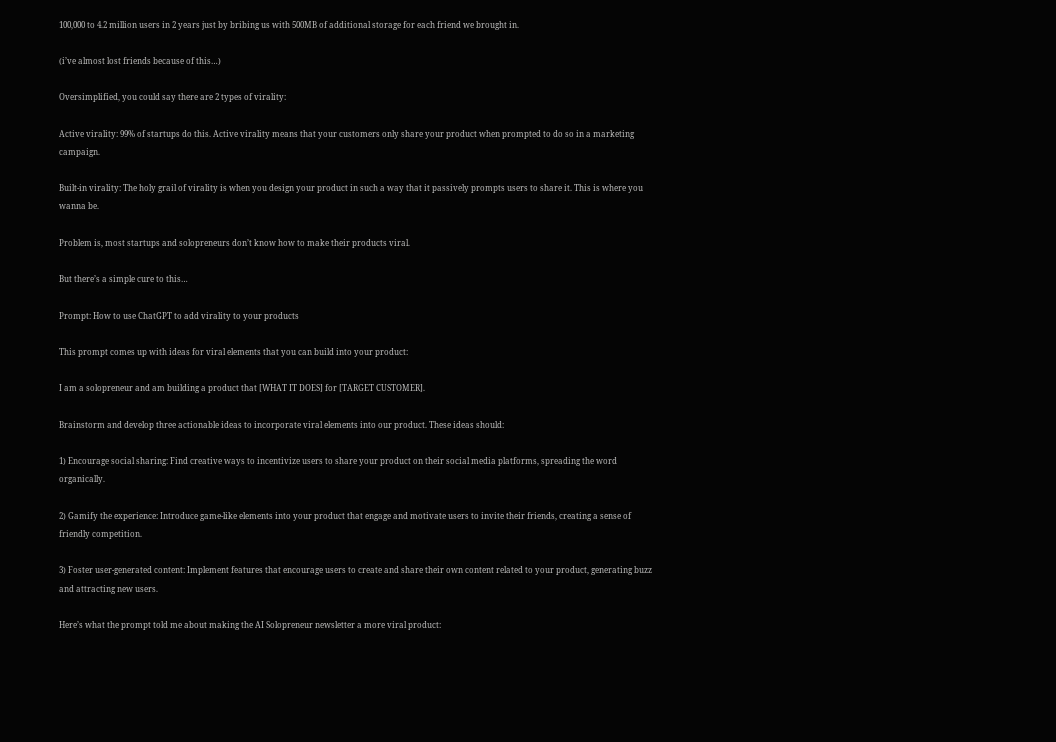100,000 to 4.2 million users in 2 years just by bribing us with 500MB of additional storage for each friend we brought in.

(i’ve almost lost friends because of this…)

Oversimplified, you could say there are 2 types of virality:

Active virality: 99% of startups do this. Active virality means that your customers only share your product when prompted to do so in a marketing campaign.

Built-in virality: The holy grail of virality is when you design your product in such a way that it passively prompts users to share it. This is where you wanna be.

Problem is, most startups and solopreneurs don’t know how to make their products viral.

But there’s a simple cure to this…

Prompt: How to use ChatGPT to add virality to your products

This prompt comes up with ideas for viral elements that you can build into your product:

I am a solopreneur and am building a product that [WHAT IT DOES] for [TARGET CUSTOMER].

Brainstorm and develop three actionable ideas to incorporate viral elements into our product. These ideas should:

1) Encourage social sharing: Find creative ways to incentivize users to share your product on their social media platforms, spreading the word organically.

2) Gamify the experience: Introduce game-like elements into your product that engage and motivate users to invite their friends, creating a sense of friendly competition.

3) Foster user-generated content: Implement features that encourage users to create and share their own content related to your product, generating buzz and attracting new users.

Here’s what the prompt told me about making the AI Solopreneur newsletter a more viral product: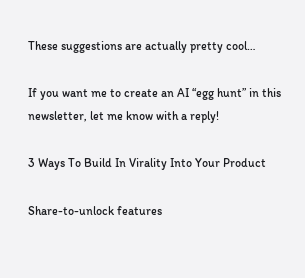These suggestions are actually pretty cool…

If you want me to create an AI “egg hunt” in this newsletter, let me know with a reply!

3 Ways To Build In Virality Into Your Product

Share-to-unlock features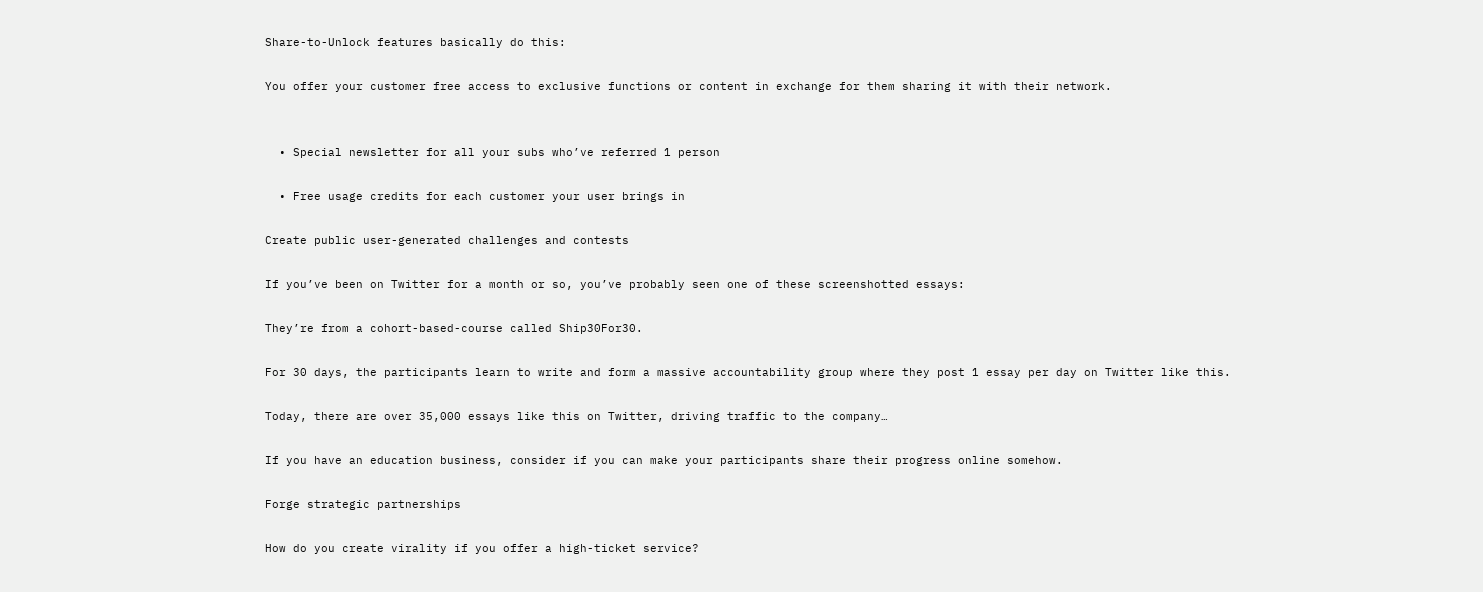Share-to-Unlock features basically do this:

You offer your customer free access to exclusive functions or content in exchange for them sharing it with their network.


  • Special newsletter for all your subs who’ve referred 1 person

  • Free usage credits for each customer your user brings in

Create public user-generated challenges and contests

If you’ve been on Twitter for a month or so, you’ve probably seen one of these screenshotted essays:

They’re from a cohort-based-course called Ship30For30.

For 30 days, the participants learn to write and form a massive accountability group where they post 1 essay per day on Twitter like this.

Today, there are over 35,000 essays like this on Twitter, driving traffic to the company…

If you have an education business, consider if you can make your participants share their progress online somehow.

Forge strategic partnerships

How do you create virality if you offer a high-ticket service?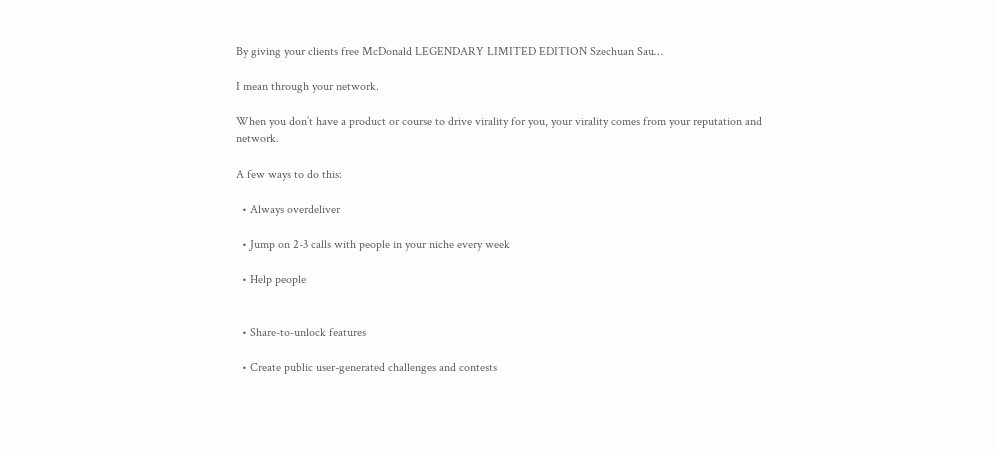By giving your clients free McDonald LEGENDARY LIMITED EDITION Szechuan Sau…

I mean through your network.

When you don’t have a product or course to drive virality for you, your virality comes from your reputation and network.

A few ways to do this:

  • Always overdeliver

  • Jump on 2-3 calls with people in your niche every week

  • Help people


  • Share-to-unlock features

  • Create public user-generated challenges and contests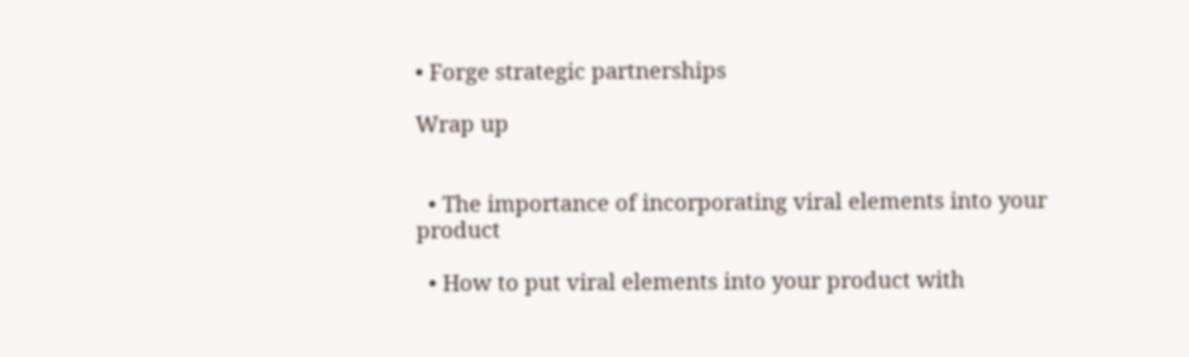• Forge strategic partnerships

Wrap up


  • The importance of incorporating viral elements into your product

  • How to put viral elements into your product with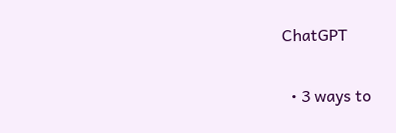ChatGPT

  • 3 ways to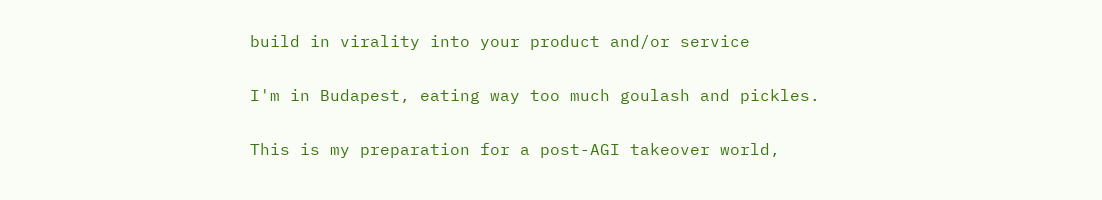build in virality into your product and/or service

I'm in Budapest, eating way too much goulash and pickles.

This is my preparation for a post-AGI takeover world,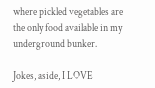where pickled vegetables are the only food available in my underground bunker.

Jokes, aside, I LOVE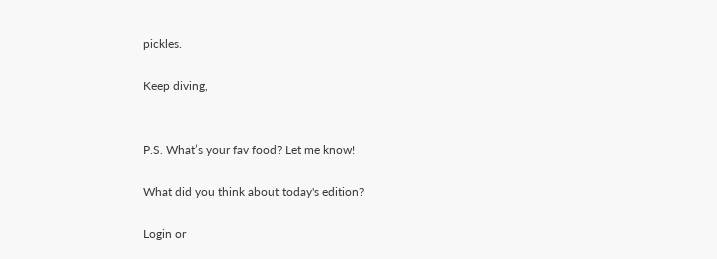pickles.

Keep diving,


P.S. What’s your fav food? Let me know!

What did you think about today's edition?

Login or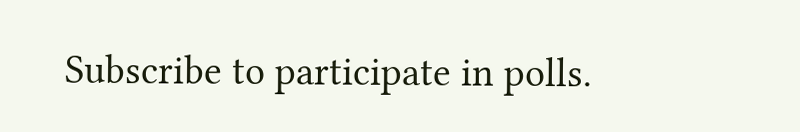Subscribe to participate in polls.